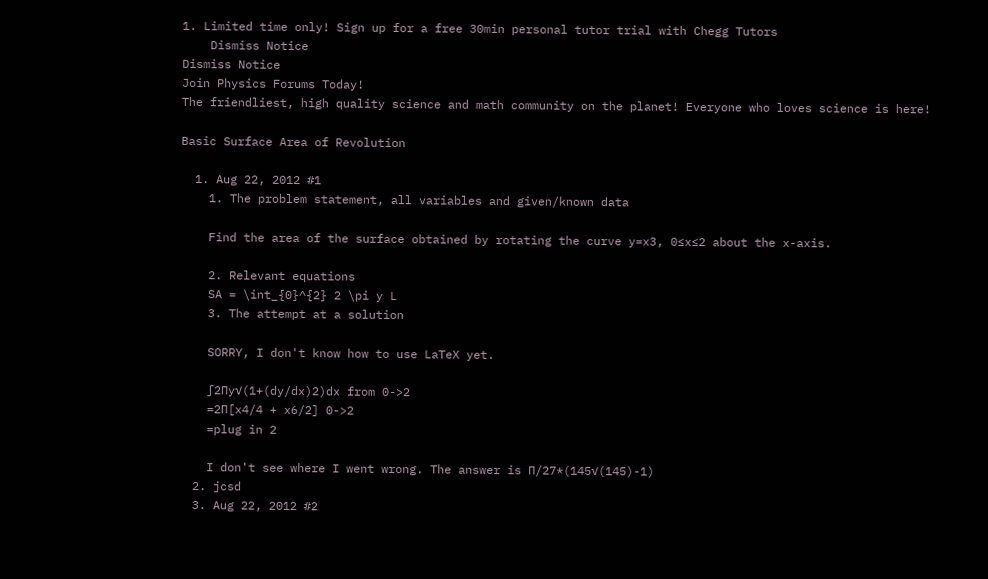1. Limited time only! Sign up for a free 30min personal tutor trial with Chegg Tutors
    Dismiss Notice
Dismiss Notice
Join Physics Forums Today!
The friendliest, high quality science and math community on the planet! Everyone who loves science is here!

Basic Surface Area of Revolution

  1. Aug 22, 2012 #1
    1. The problem statement, all variables and given/known data

    Find the area of the surface obtained by rotating the curve y=x3, 0≤x≤2 about the x-axis.

    2. Relevant equations
    SA = \int_{0}^{2} 2 \pi y L
    3. The attempt at a solution

    SORRY, I don't know how to use LaTeX yet.

    ∫2∏y√(1+(dy/dx)2)dx from 0->2
    =2∏[x4/4 + x6/2] 0->2
    =plug in 2

    I don't see where I went wrong. The answer is ∏/27*(145√(145)-1)
  2. jcsd
  3. Aug 22, 2012 #2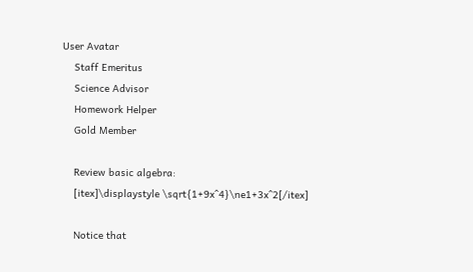User Avatar
    Staff Emeritus
    Science Advisor
    Homework Helper
    Gold Member

    Review basic algebra:
    [itex]\displaystyle \sqrt{1+9x^4}\ne1+3x^2[/itex]

    Notice that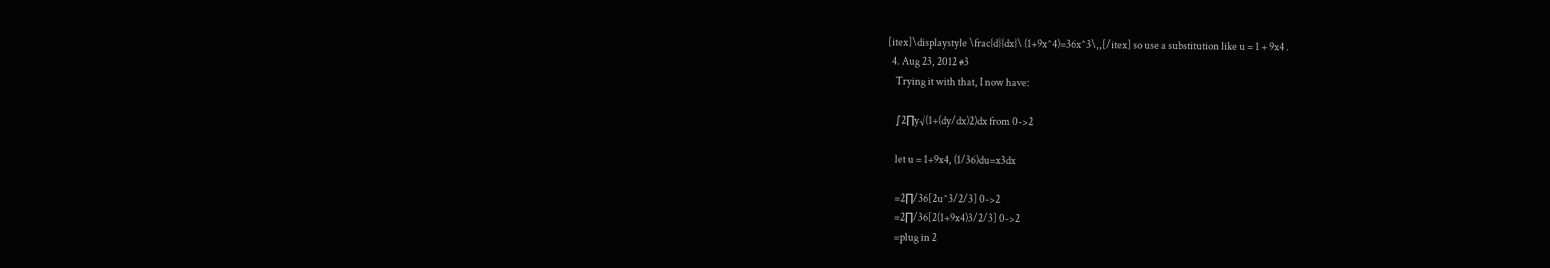[itex]\displaystyle \frac{d}{dx}\ (1+9x^4)=36x^3\,,[/itex] so use a substitution like u = 1 + 9x4 .
  4. Aug 23, 2012 #3
    Trying it with that, I now have:

    ∫2∏y√(1+(dy/dx)2)dx from 0->2

    let u = 1+9x4, (1/36)du=x3dx

    =2∏/36[2u^3/2/3] 0->2
    =2∏/36[2(1+9x4)3/2/3] 0->2
    =plug in 2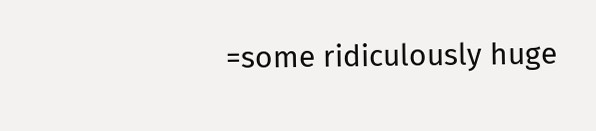=some ridiculously huge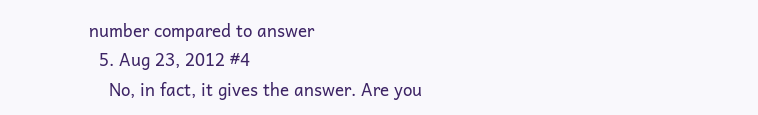number compared to answer
  5. Aug 23, 2012 #4
    No, in fact, it gives the answer. Are you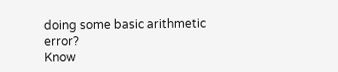doing some basic arithmetic error?
Know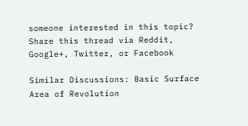someone interested in this topic? Share this thread via Reddit, Google+, Twitter, or Facebook

Similar Discussions: Basic Surface Area of Revolution